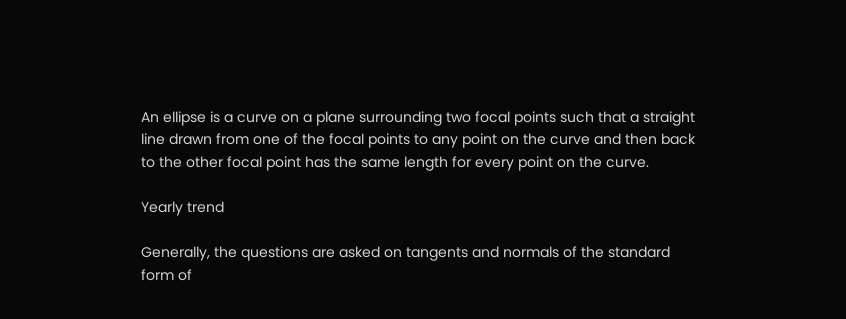An ellipse is a curve on a plane surrounding two focal points such that a straight line drawn from one of the focal points to any point on the curve and then back to the other focal point has the same length for every point on the curve.

Yearly trend

Generally, the questions are asked on tangents and normals of the standard form of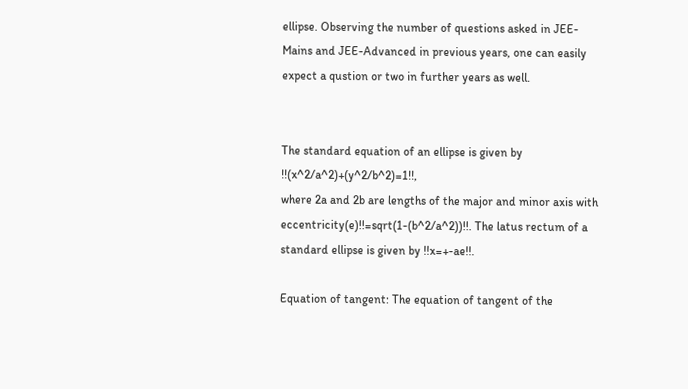ellipse. Observing the number of questions asked in JEE-Mains and JEE-Advanced in previous years, one can easily expect a qustion or two in further years as well.


The standard equation of an ellipse is given by !!(x^2/a^2)+(y^2/b^2)=1!!,
where 2a and 2b are lengths of the major and minor axis with eccentricity(e)!!=sqrt(1-(b^2/a^2))!!. The latus rectum of a standard ellipse is given by !!x=+-ae!!.

Equation of tangent: The equation of tangent of the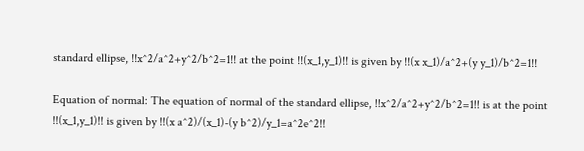standard ellipse, !!x^2/a^2+y^2/b^2=1!! at the point !!(x_1,y_1)!! is given by !!(x x_1)/a^2+(y y_1)/b^2=1!!

Equation of normal: The equation of normal of the standard ellipse, !!x^2/a^2+y^2/b^2=1!! is at the point !!(x_1,y_1)!! is given by !!(x a^2)/(x_1)-(y b^2)/y_1=a^2e^2!!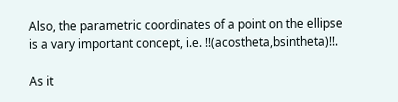Also, the parametric coordinates of a point on the ellipse is a vary important concept, i.e. !!(acostheta,bsintheta)!!.

As it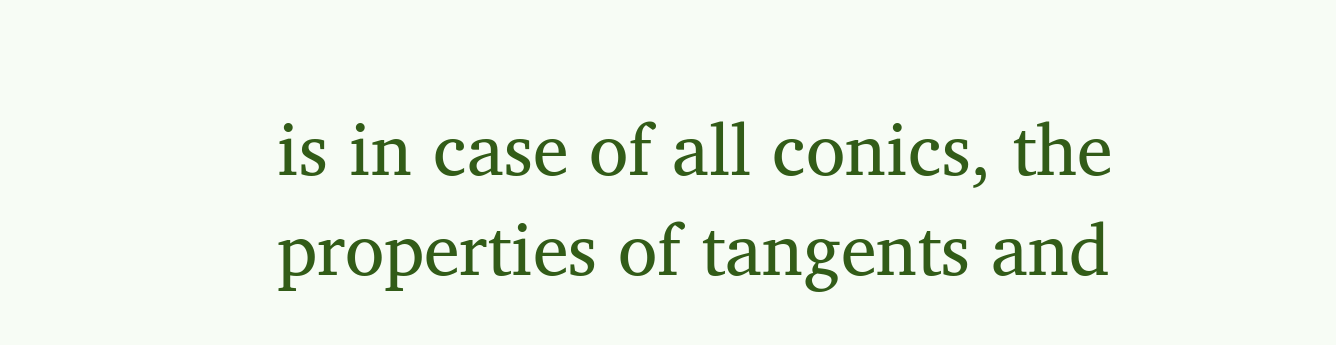is in case of all conics, the properties of tangents and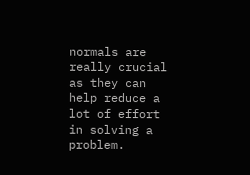normals are really crucial as they can help reduce a lot of effort in solving a problem.